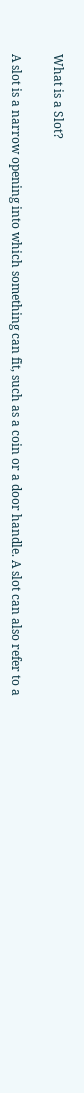What is a Slot?

A slot is a narrow opening into which something can fit, such as a coin or a door handle. A slot can also refer to a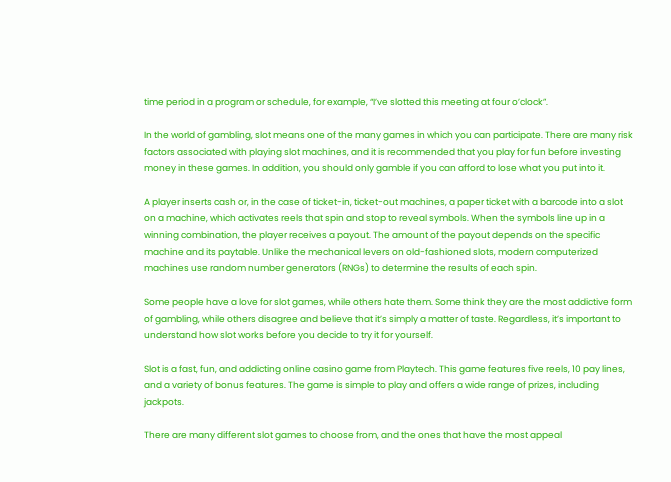time period in a program or schedule, for example, “I’ve slotted this meeting at four o’clock”.

In the world of gambling, slot means one of the many games in which you can participate. There are many risk factors associated with playing slot machines, and it is recommended that you play for fun before investing money in these games. In addition, you should only gamble if you can afford to lose what you put into it.

A player inserts cash or, in the case of ticket-in, ticket-out machines, a paper ticket with a barcode into a slot on a machine, which activates reels that spin and stop to reveal symbols. When the symbols line up in a winning combination, the player receives a payout. The amount of the payout depends on the specific machine and its paytable. Unlike the mechanical levers on old-fashioned slots, modern computerized machines use random number generators (RNGs) to determine the results of each spin.

Some people have a love for slot games, while others hate them. Some think they are the most addictive form of gambling, while others disagree and believe that it’s simply a matter of taste. Regardless, it’s important to understand how slot works before you decide to try it for yourself.

Slot is a fast, fun, and addicting online casino game from Playtech. This game features five reels, 10 pay lines, and a variety of bonus features. The game is simple to play and offers a wide range of prizes, including jackpots.

There are many different slot games to choose from, and the ones that have the most appeal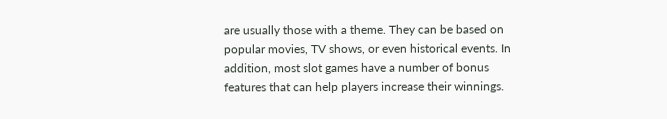are usually those with a theme. They can be based on popular movies, TV shows, or even historical events. In addition, most slot games have a number of bonus features that can help players increase their winnings.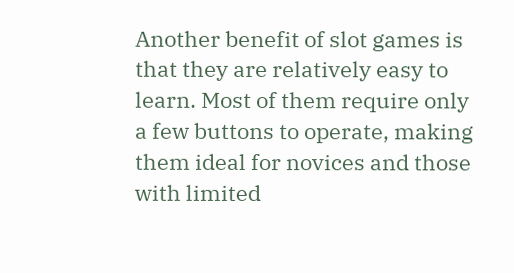Another benefit of slot games is that they are relatively easy to learn. Most of them require only a few buttons to operate, making them ideal for novices and those with limited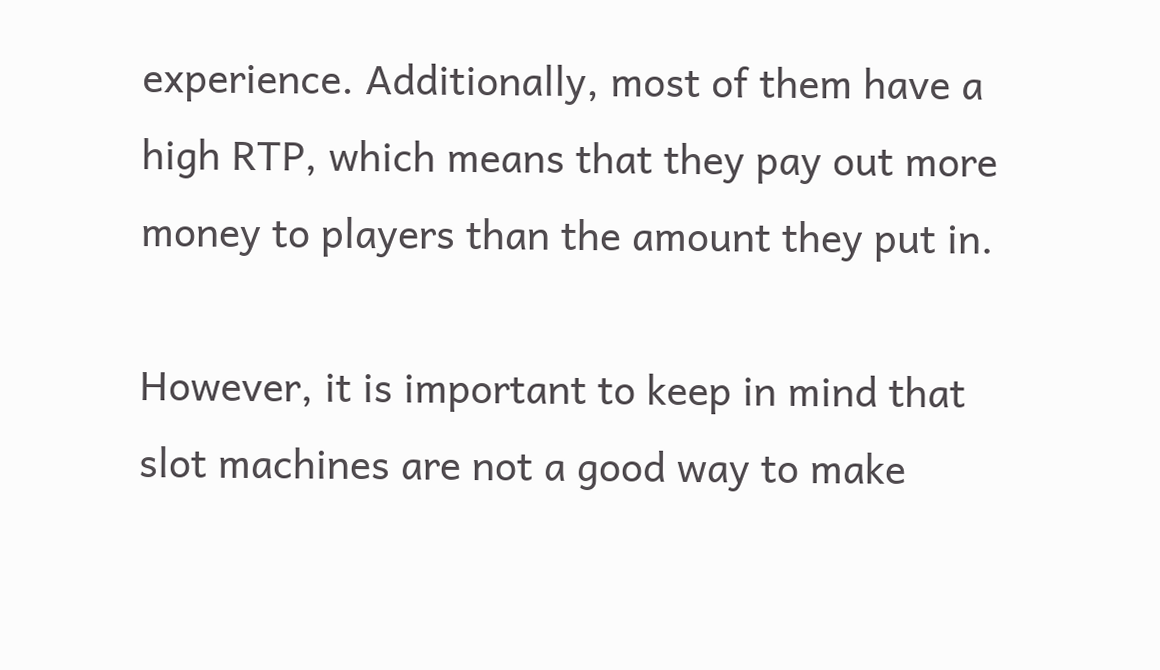experience. Additionally, most of them have a high RTP, which means that they pay out more money to players than the amount they put in.

However, it is important to keep in mind that slot machines are not a good way to make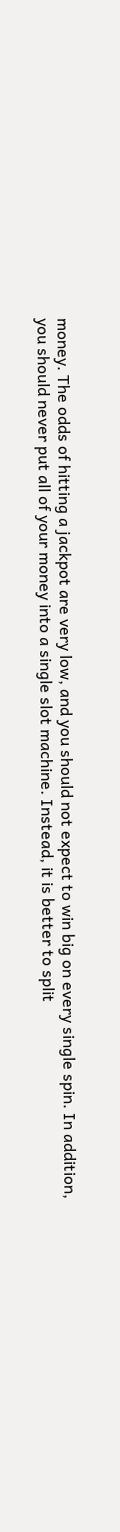money. The odds of hitting a jackpot are very low, and you should not expect to win big on every single spin. In addition, you should never put all of your money into a single slot machine. Instead, it is better to split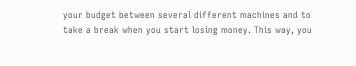your budget between several different machines and to take a break when you start losing money. This way, you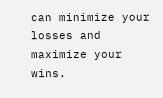can minimize your losses and maximize your wins.